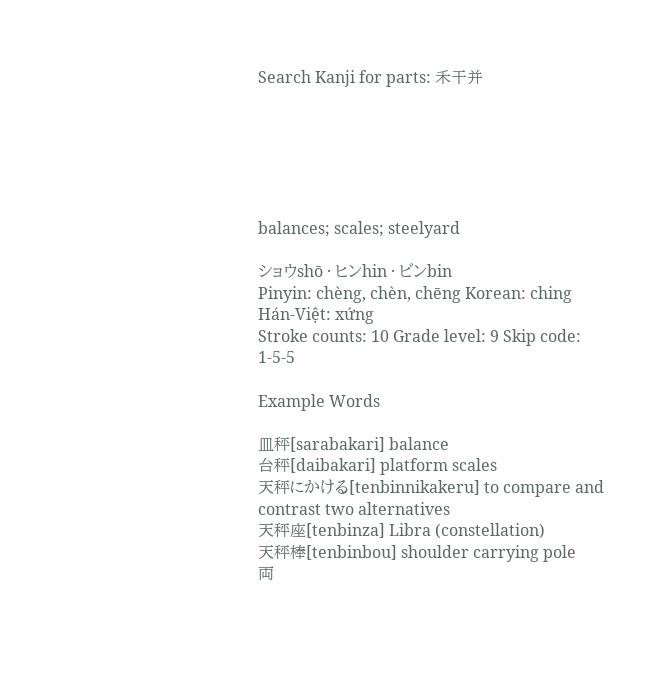Search Kanji for parts: 禾干并






balances; scales; steelyard

ショウshō · ヒンhin · ビンbin
Pinyin: chèng, chèn, chēng Korean: ching Hán-Việt: xứng
Stroke counts: 10 Grade level: 9 Skip code: 1-5-5

Example Words

皿秤[sarabakari] balance
台秤[daibakari] platform scales
天秤にかける[tenbinnikakeru] to compare and contrast two alternatives
天秤座[tenbinza] Libra (constellation)
天秤棒[tenbinbou] shoulder carrying pole
両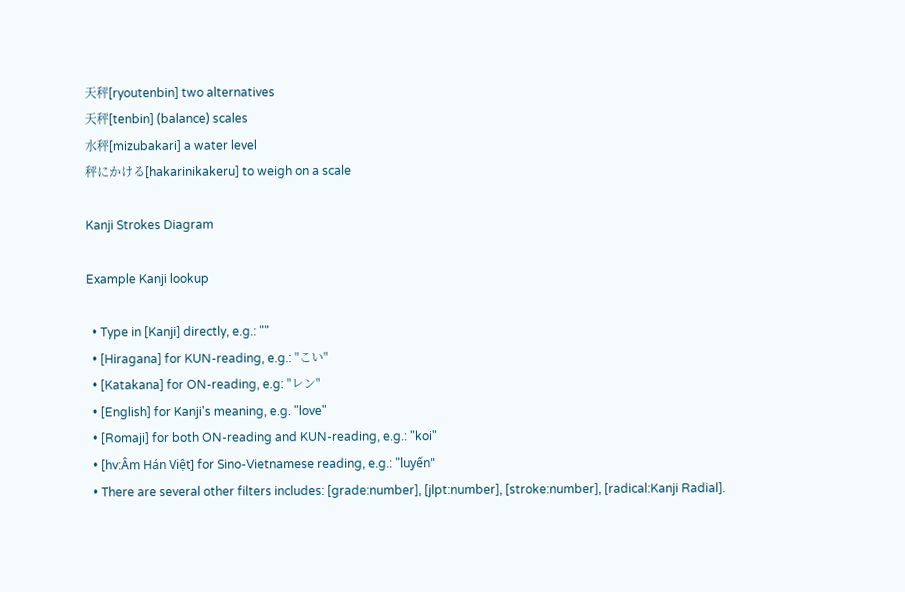天秤[ryoutenbin] two alternatives
天秤[tenbin] (balance) scales
水秤[mizubakari] a water level
秤にかける[hakarinikakeru] to weigh on a scale

Kanji Strokes Diagram

Example Kanji lookup

  • Type in [Kanji] directly, e.g.: ""
  • [Hiragana] for KUN-reading, e.g.: "こい"
  • [Katakana] for ON-reading, e.g: "レン"
  • [English] for Kanji's meaning, e.g. "love"
  • [Romaji] for both ON-reading and KUN-reading, e.g.: "koi"
  • [hv:Âm Hán Việt] for Sino-Vietnamese reading, e.g.: "luyến"
  • There are several other filters includes: [grade:number], [jlpt:number], [stroke:number], [radical:Kanji Radial].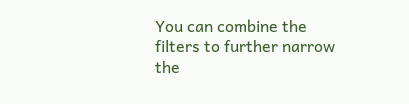You can combine the filters to further narrow the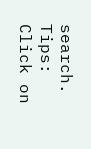search. Tips: Click on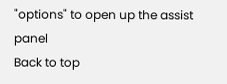"options" to open up the assist panel
Back to top